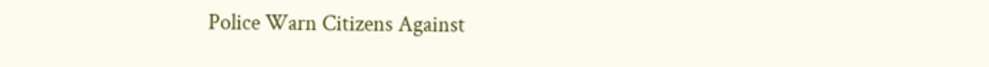Police Warn Citizens Against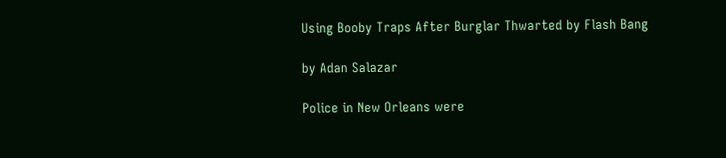Using Booby Traps After Burglar Thwarted by Flash Bang

by Adan Salazar

Police in New Orleans were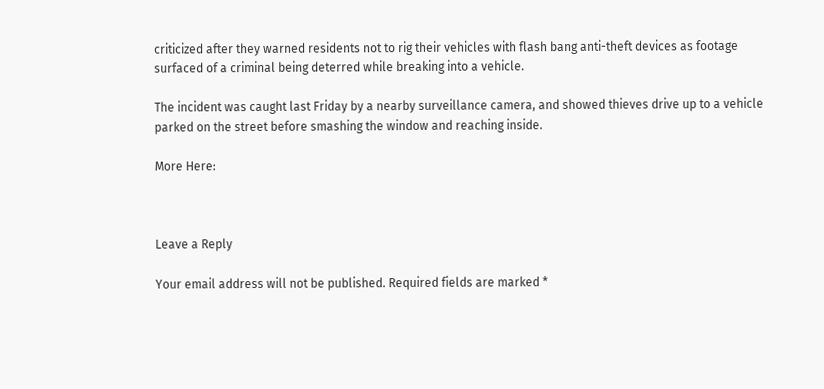criticized after they warned residents not to rig their vehicles with flash bang anti-theft devices as footage surfaced of a criminal being deterred while breaking into a vehicle.

The incident was caught last Friday by a nearby surveillance camera, and showed thieves drive up to a vehicle parked on the street before smashing the window and reaching inside.

More Here:



Leave a Reply

Your email address will not be published. Required fields are marked *